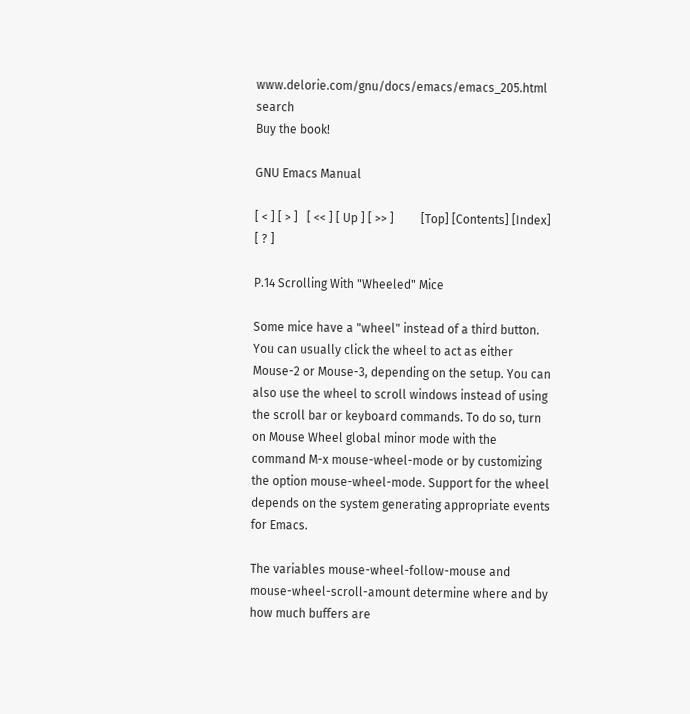www.delorie.com/gnu/docs/emacs/emacs_205.html   search
Buy the book!

GNU Emacs Manual

[ < ] [ > ]   [ << ] [ Up ] [ >> ]         [Top] [Contents] [Index] [ ? ]

P.14 Scrolling With "Wheeled" Mice

Some mice have a "wheel" instead of a third button. You can usually click the wheel to act as either Mouse-2 or Mouse-3, depending on the setup. You can also use the wheel to scroll windows instead of using the scroll bar or keyboard commands. To do so, turn on Mouse Wheel global minor mode with the command M-x mouse-wheel-mode or by customizing the option mouse-wheel-mode. Support for the wheel depends on the system generating appropriate events for Emacs.

The variables mouse-wheel-follow-mouse and mouse-wheel-scroll-amount determine where and by how much buffers are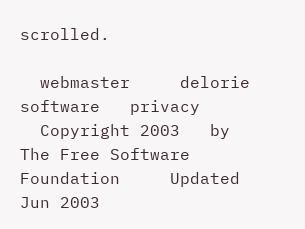scrolled.

  webmaster     delorie software   privacy
  Copyright 2003   by The Free Software Foundation     Updated Jun 2003